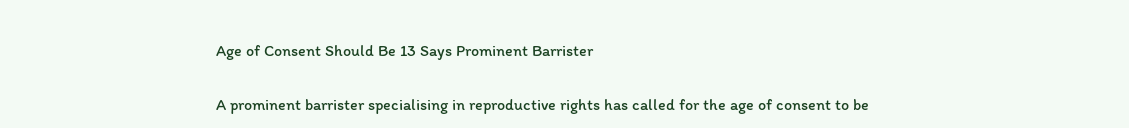Age of Consent Should Be 13 Says Prominent Barrister

A prominent barrister specialising in reproductive rights has called for the age of consent to be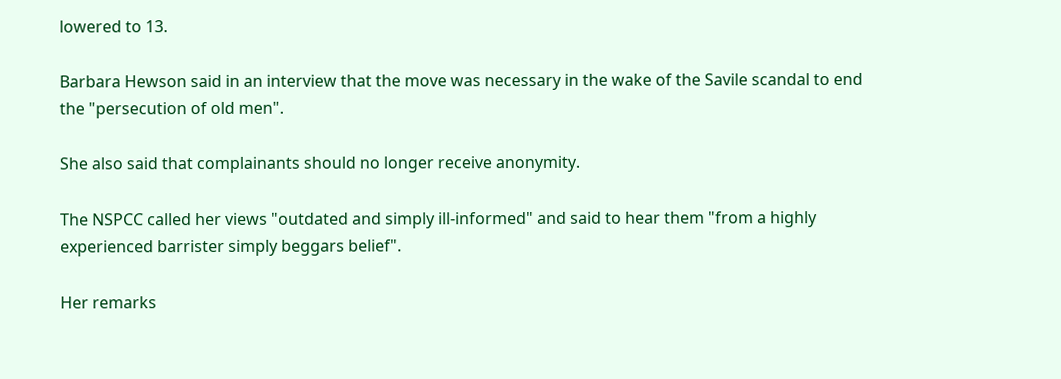lowered to 13.

Barbara Hewson said in an interview that the move was necessary in the wake of the Savile scandal to end the "persecution of old men".

She also said that complainants should no longer receive anonymity.

The NSPCC called her views "outdated and simply ill-informed" and said to hear them "from a highly experienced barrister simply beggars belief".

Her remarks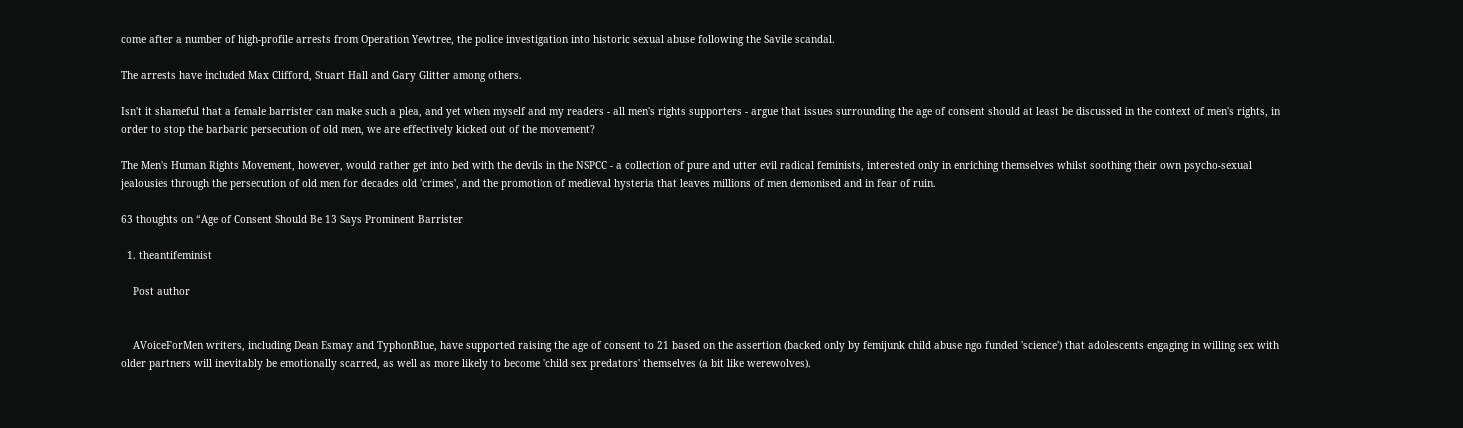come after a number of high-profile arrests from Operation Yewtree, the police investigation into historic sexual abuse following the Savile scandal.

The arrests have included Max Clifford, Stuart Hall and Gary Glitter among others.

Isn't it shameful that a female barrister can make such a plea, and yet when myself and my readers - all men's rights supporters - argue that issues surrounding the age of consent should at least be discussed in the context of men's rights, in order to stop the barbaric persecution of old men, we are effectively kicked out of the movement?

The Men's Human Rights Movement, however, would rather get into bed with the devils in the NSPCC - a collection of pure and utter evil radical feminists, interested only in enriching themselves whilst soothing their own psycho-sexual jealousies through the persecution of old men for decades old 'crimes', and the promotion of medieval hysteria that leaves millions of men demonised and in fear of ruin.

63 thoughts on “Age of Consent Should Be 13 Says Prominent Barrister

  1. theantifeminist

    Post author


    AVoiceForMen writers, including Dean Esmay and TyphonBlue, have supported raising the age of consent to 21 based on the assertion (backed only by femijunk child abuse ngo funded 'science') that adolescents engaging in willing sex with older partners will inevitably be emotionally scarred, as well as more likely to become 'child sex predators' themselves (a bit like werewolves).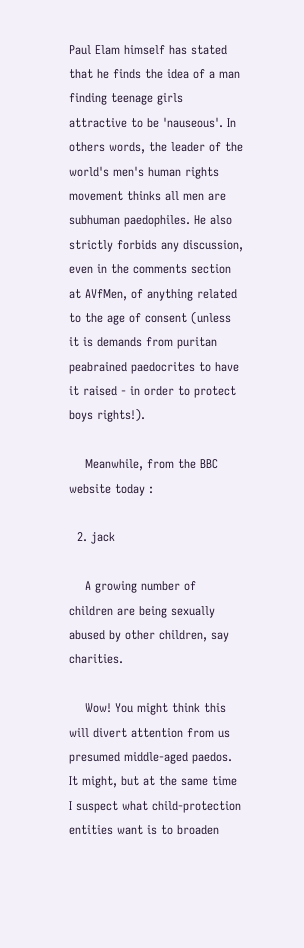Paul Elam himself has stated that he finds the idea of a man finding teenage girls attractive to be 'nauseous'. In others words, the leader of the world's men's human rights movement thinks all men are subhuman paedophiles. He also strictly forbids any discussion, even in the comments section at AVfMen, of anything related to the age of consent (unless it is demands from puritan peabrained paedocrites to have it raised - in order to protect boys rights!).

    Meanwhile, from the BBC website today :

  2. jack

    A growing number of children are being sexually abused by other children, say charities.

    Wow! You might think this will divert attention from us presumed middle-aged paedos. It might, but at the same time I suspect what child-protection entities want is to broaden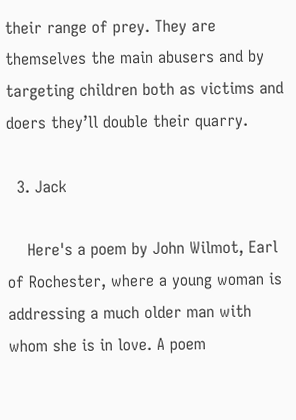their range of prey. They are themselves the main abusers and by targeting children both as victims and doers they’ll double their quarry.

  3. Jack

    Here's a poem by John Wilmot, Earl of Rochester, where a young woman is addressing a much older man with whom she is in love. A poem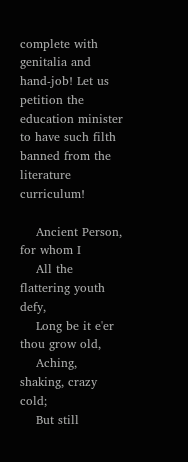complete with genitalia and hand-job! Let us petition the education minister to have such filth banned from the literature curriculum!

    Ancient Person, for whom I
    All the flattering youth defy,
    Long be it e'er thou grow old,
    Aching, shaking, crazy cold;
    But still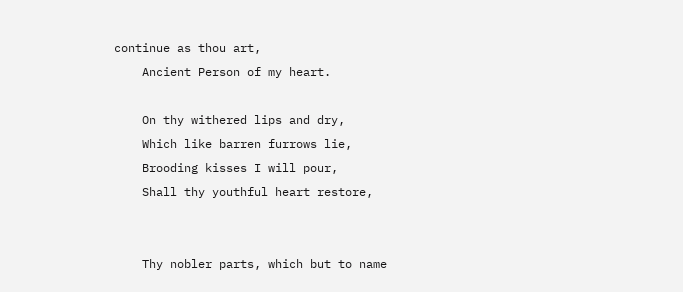continue as thou art,
    Ancient Person of my heart.

    On thy withered lips and dry,
    Which like barren furrows lie,
    Brooding kisses I will pour,
    Shall thy youthful heart restore,


    Thy nobler parts, which but to name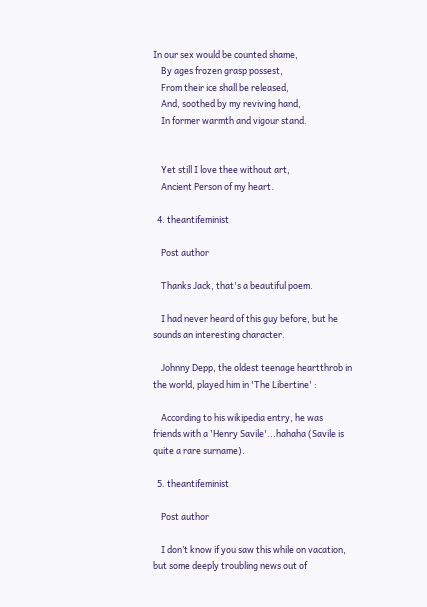In our sex would be counted shame,
    By ages frozen grasp possest,
    From their ice shall be released,
    And, soothed by my reviving hand,
    In former warmth and vigour stand.


    Yet still I love thee without art,
    Ancient Person of my heart.

  4. theantifeminist

    Post author

    Thanks Jack, that's a beautiful poem.

    I had never heard of this guy before, but he sounds an interesting character.

    Johnny Depp, the oldest teenage heartthrob in the world, played him in 'The Libertine' :

    According to his wikipedia entry, he was friends with a 'Henry Savile'...hahaha (Savile is quite a rare surname).

  5. theantifeminist

    Post author

    I don’t know if you saw this while on vacation, but some deeply troubling news out of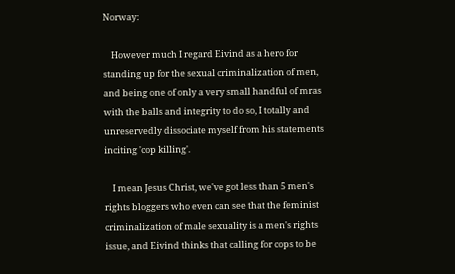Norway:

    However much I regard Eivind as a hero for standing up for the sexual criminalization of men, and being one of only a very small handful of mras with the balls and integrity to do so, I totally and unreservedly dissociate myself from his statements inciting 'cop killing'.

    I mean Jesus Christ, we've got less than 5 men's rights bloggers who even can see that the feminist criminalization of male sexuality is a men's rights issue, and Eivind thinks that calling for cops to be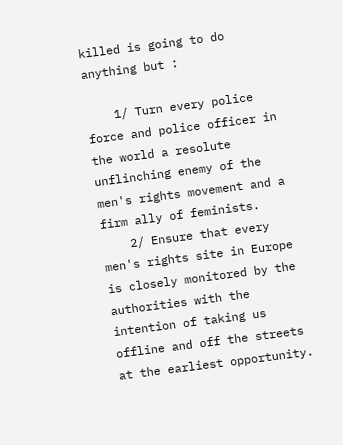killed is going to do anything but :

    1/ Turn every police force and police officer in the world a resolute unflinching enemy of the men's rights movement and a firm ally of feminists.
    2/ Ensure that every men's rights site in Europe is closely monitored by the authorities with the intention of taking us offline and off the streets at the earliest opportunity.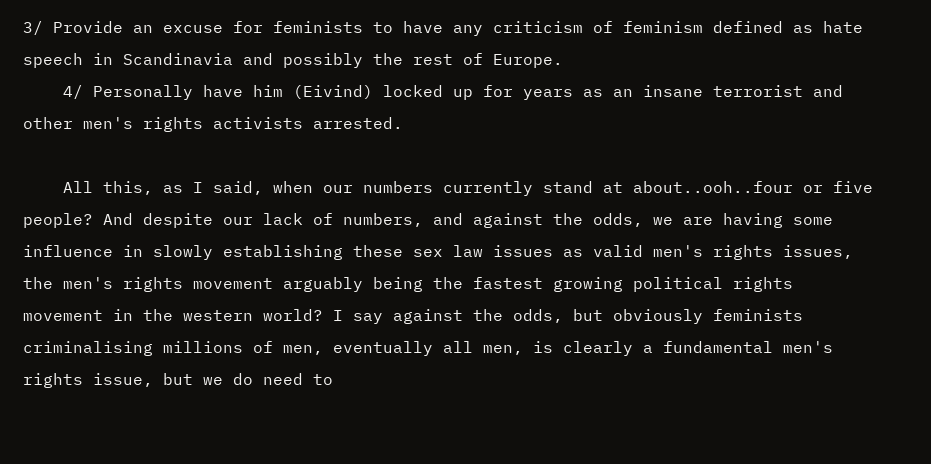3/ Provide an excuse for feminists to have any criticism of feminism defined as hate speech in Scandinavia and possibly the rest of Europe.
    4/ Personally have him (Eivind) locked up for years as an insane terrorist and other men's rights activists arrested.

    All this, as I said, when our numbers currently stand at about..ooh..four or five people? And despite our lack of numbers, and against the odds, we are having some influence in slowly establishing these sex law issues as valid men's rights issues, the men's rights movement arguably being the fastest growing political rights movement in the western world? I say against the odds, but obviously feminists criminalising millions of men, eventually all men, is clearly a fundamental men's rights issue, but we do need to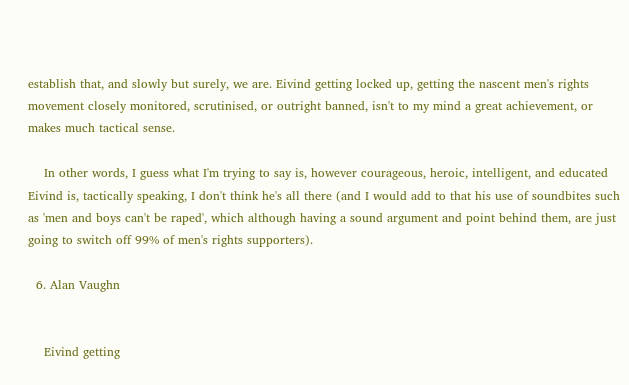establish that, and slowly but surely, we are. Eivind getting locked up, getting the nascent men's rights movement closely monitored, scrutinised, or outright banned, isn't to my mind a great achievement, or makes much tactical sense.

    In other words, I guess what I'm trying to say is, however courageous, heroic, intelligent, and educated Eivind is, tactically speaking, I don't think he's all there (and I would add to that his use of soundbites such as 'men and boys can't be raped', which although having a sound argument and point behind them, are just going to switch off 99% of men's rights supporters).

  6. Alan Vaughn


    Eivind getting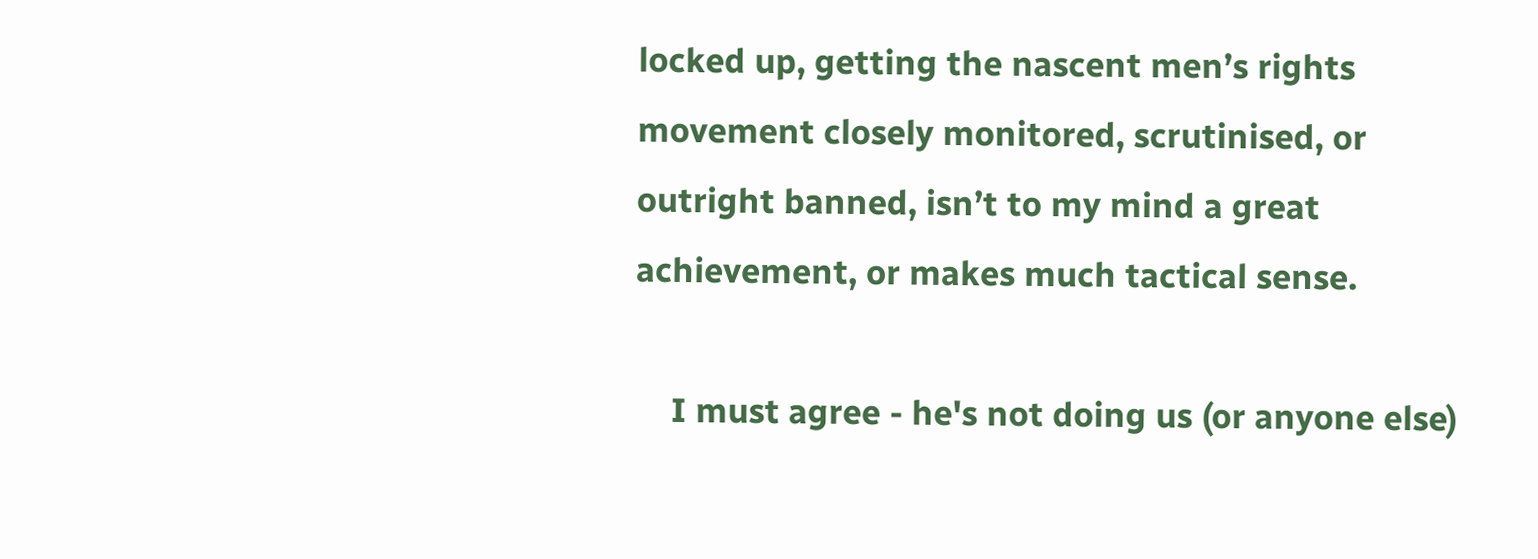locked up, getting the nascent men’s rights movement closely monitored, scrutinised, or outright banned, isn’t to my mind a great achievement, or makes much tactical sense.

    I must agree - he's not doing us (or anyone else)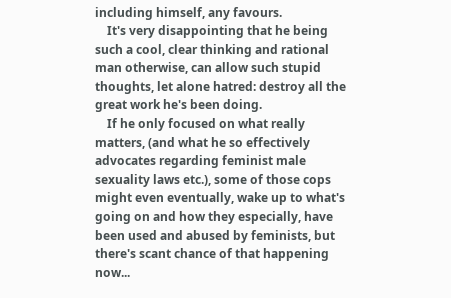including himself, any favours.
    It's very disappointing that he being such a cool, clear thinking and rational man otherwise, can allow such stupid thoughts, let alone hatred: destroy all the great work he's been doing.
    If he only focused on what really matters, (and what he so effectively advocates regarding feminist male sexuality laws etc.), some of those cops might even eventually, wake up to what's going on and how they especially, have been used and abused by feminists, but there's scant chance of that happening now...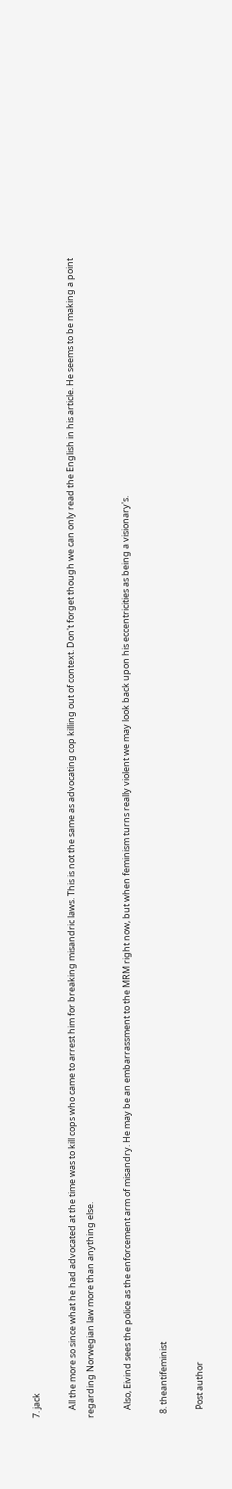7. jack

    All the more so since what he had advocated at the time was to kill cops who came to arrest him for breaking misandric laws. This is not the same as advocating cop killing out of context. Don't forget though we can only read the English in his article. He seems to be making a point regarding Norwegian law more than anything else.

    Also, Eivind sees the police as the enforcement arm of misandry. He may be an embarrassment to the MRM right now, but when feminism turns really violent we may look back upon his eccentricities as being a visionary's.

  8. theantifeminist

    Post author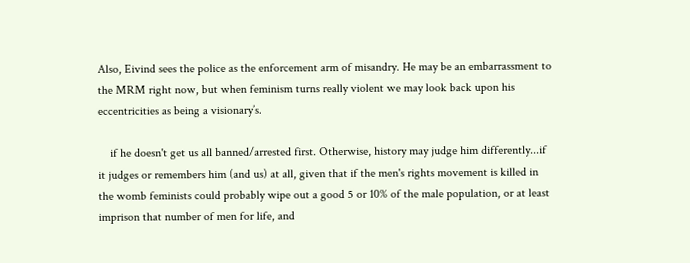Also, Eivind sees the police as the enforcement arm of misandry. He may be an embarrassment to the MRM right now, but when feminism turns really violent we may look back upon his eccentricities as being a visionary’s.

    if he doesn't get us all banned/arrested first. Otherwise, history may judge him differently...if it judges or remembers him (and us) at all, given that if the men's rights movement is killed in the womb feminists could probably wipe out a good 5 or 10% of the male population, or at least imprison that number of men for life, and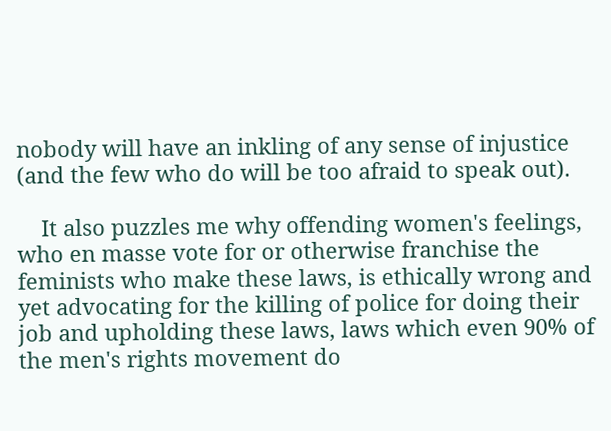nobody will have an inkling of any sense of injustice (and the few who do will be too afraid to speak out).

    It also puzzles me why offending women's feelings, who en masse vote for or otherwise franchise the feminists who make these laws, is ethically wrong and yet advocating for the killing of police for doing their job and upholding these laws, laws which even 90% of the men's rights movement do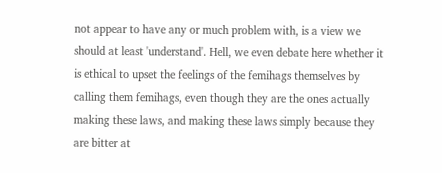not appear to have any or much problem with, is a view we should at least 'understand'. Hell, we even debate here whether it is ethical to upset the feelings of the femihags themselves by calling them femihags, even though they are the ones actually making these laws, and making these laws simply because they are bitter at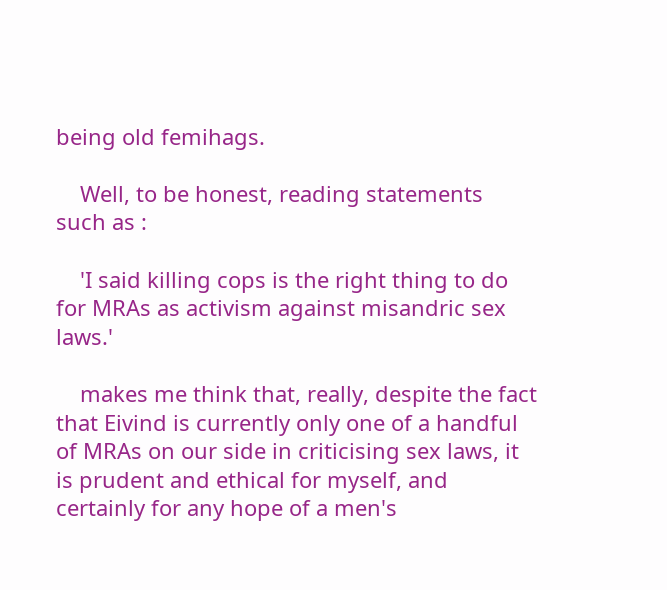being old femihags.

    Well, to be honest, reading statements such as :

    'I said killing cops is the right thing to do for MRAs as activism against misandric sex laws.'

    makes me think that, really, despite the fact that Eivind is currently only one of a handful of MRAs on our side in criticising sex laws, it is prudent and ethical for myself, and certainly for any hope of a men's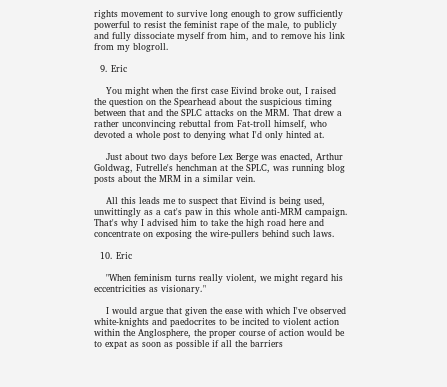rights movement to survive long enough to grow sufficiently powerful to resist the feminist rape of the male, to publicly and fully dissociate myself from him, and to remove his link from my blogroll.

  9. Eric

    You might when the first case Eivind broke out, I raised the question on the Spearhead about the suspicious timing between that and the SPLC attacks on the MRM. That drew a rather unconvincing rebuttal from Fat-troll himself, who devoted a whole post to denying what I'd only hinted at.

    Just about two days before Lex Berge was enacted, Arthur Goldwag, Futrelle's henchman at the SPLC, was running blog posts about the MRM in a similar vein.

    All this leads me to suspect that Eivind is being used, unwittingly as a cat's paw in this whole anti-MRM campaign. That's why I advised him to take the high road here and concentrate on exposing the wire-pullers behind such laws.

  10. Eric

    "When feminism turns really violent, we might regard his eccentricities as visionary."

    I would argue that given the ease with which I've observed white-knights and paedocrites to be incited to violent action within the Anglosphere, the proper course of action would be to expat as soon as possible if all the barriers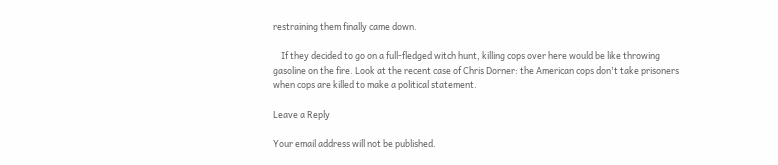restraining them finally came down.

    If they decided to go on a full-fledged witch hunt, killing cops over here would be like throwing gasoline on the fire. Look at the recent case of Chris Dorner: the American cops don't take prisoners when cops are killed to make a political statement.

Leave a Reply

Your email address will not be published.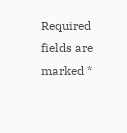Required fields are marked *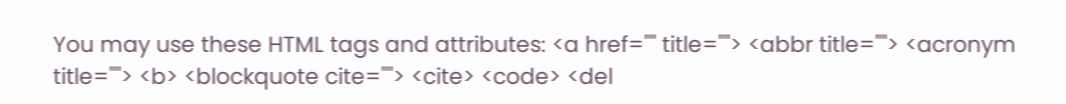You may use these HTML tags and attributes: <a href="" title=""> <abbr title=""> <acronym title=""> <b> <blockquote cite=""> <cite> <code> <del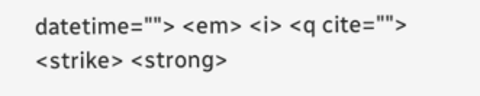datetime=""> <em> <i> <q cite=""> <strike> <strong>